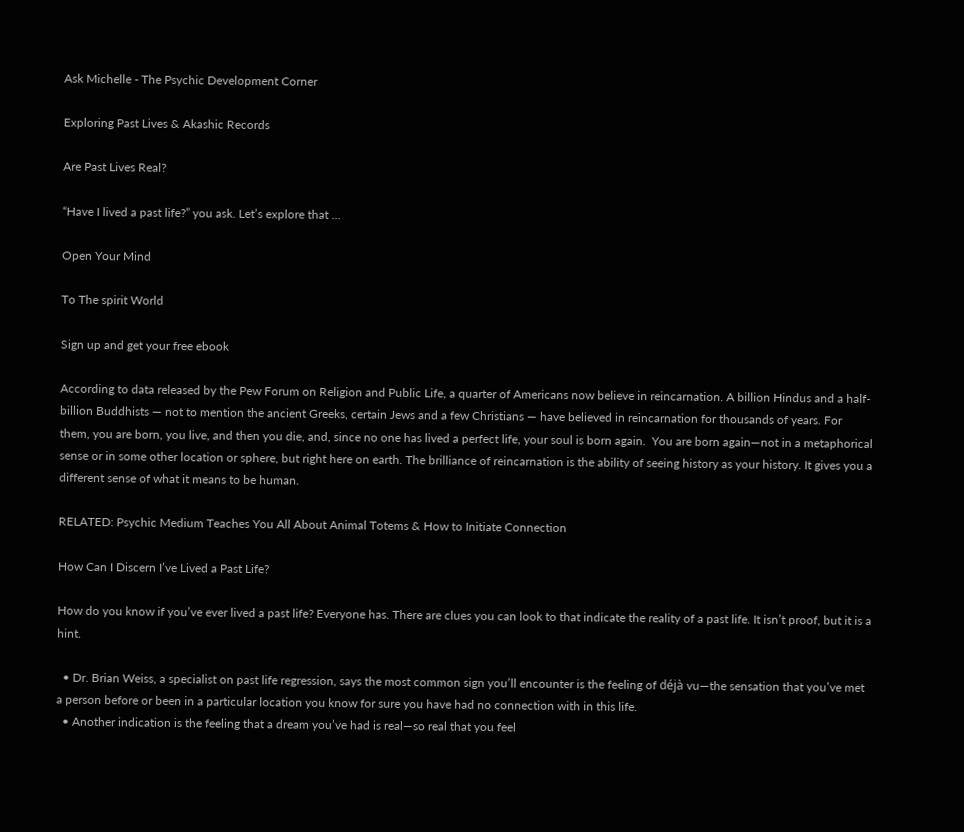Ask Michelle - The Psychic Development Corner

Exploring Past Lives & Akashic Records

Are Past Lives Real?

“Have I lived a past life?” you ask. Let’s explore that …

Open Your Mind

To The spirit World

Sign up and get your free ebook

According to data released by the Pew Forum on Religion and Public Life, a quarter of Americans now believe in reincarnation. A billion Hindus and a half-billion Buddhists — not to mention the ancient Greeks, certain Jews and a few Christians — have believed in reincarnation for thousands of years. For them, you are born, you live, and then you die, and, since no one has lived a perfect life, your soul is born again.  You are born again—not in a metaphorical sense or in some other location or sphere, but right here on earth. The brilliance of reincarnation is the ability of seeing history as your history. It gives you a different sense of what it means to be human.

RELATED: Psychic Medium Teaches You All About Animal Totems & How to Initiate Connection

How Can I Discern I’ve Lived a Past Life?

How do you know if you’ve ever lived a past life? Everyone has. There are clues you can look to that indicate the reality of a past life. It isn’t proof, but it is a hint.

  • Dr. Brian Weiss, a specialist on past life regression, says the most common sign you’ll encounter is the feeling of déjà vu—the sensation that you’ve met a person before or been in a particular location you know for sure you have had no connection with in this life.
  • Another indication is the feeling that a dream you’ve had is real—so real that you feel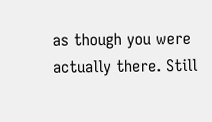as though you were actually there. Still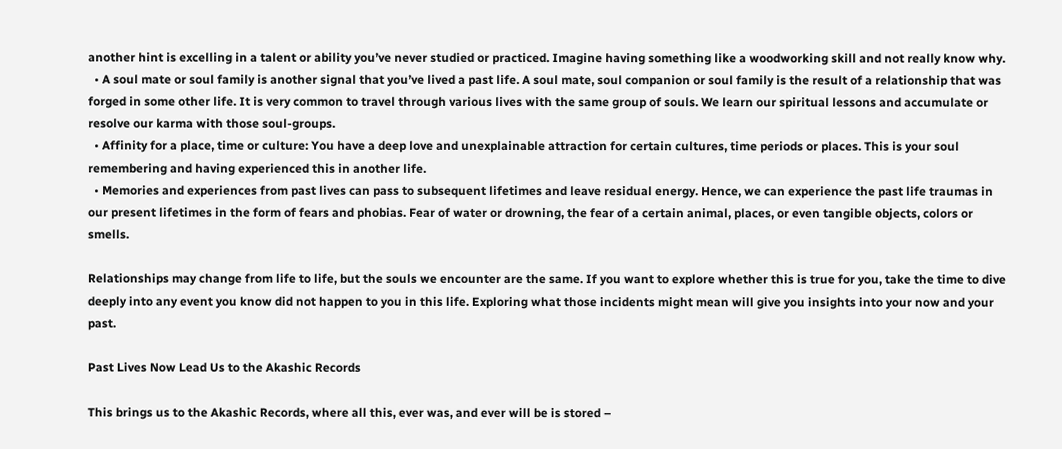another hint is excelling in a talent or ability you’ve never studied or practiced. Imagine having something like a woodworking skill and not really know why.
  • A soul mate or soul family is another signal that you’ve lived a past life. A soul mate, soul companion or soul family is the result of a relationship that was forged in some other life. It is very common to travel through various lives with the same group of souls. We learn our spiritual lessons and accumulate or resolve our karma with those soul-groups.
  • Affinity for a place, time or culture: You have a deep love and unexplainable attraction for certain cultures, time periods or places. This is your soul remembering and having experienced this in another life.
  • Memories and experiences from past lives can pass to subsequent lifetimes and leave residual energy. Hence, we can experience the past life traumas in our present lifetimes in the form of fears and phobias. Fear of water or drowning, the fear of a certain animal, places, or even tangible objects, colors or smells.

Relationships may change from life to life, but the souls we encounter are the same. If you want to explore whether this is true for you, take the time to dive deeply into any event you know did not happen to you in this life. Exploring what those incidents might mean will give you insights into your now and your past.

Past Lives Now Lead Us to the Akashic Records

This brings us to the Akashic Records, where all this, ever was, and ever will be is stored –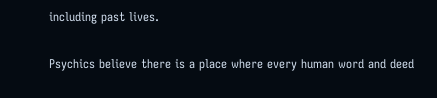including past lives.

Psychics believe there is a place where every human word and deed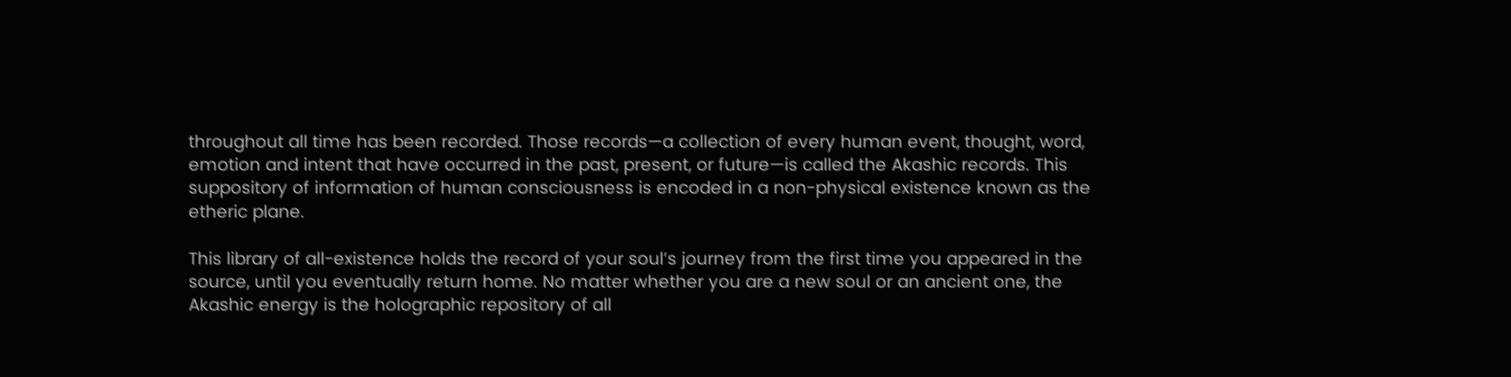throughout all time has been recorded. Those records—a collection of every human event, thought, word, emotion and intent that have occurred in the past, present, or future—is called the Akashic records. This suppository of information of human consciousness is encoded in a non-physical existence known as the etheric plane.

This library of all-existence holds the record of your soul’s journey from the first time you appeared in the source, until you eventually return home. No matter whether you are a new soul or an ancient one, the Akashic energy is the holographic repository of all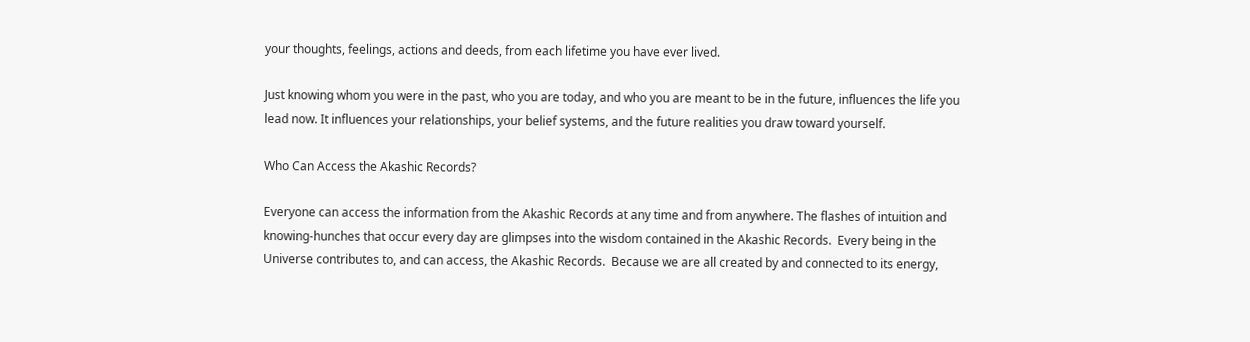your thoughts, feelings, actions and deeds, from each lifetime you have ever lived.

Just knowing whom you were in the past, who you are today, and who you are meant to be in the future, influences the life you lead now. It influences your relationships, your belief systems, and the future realities you draw toward yourself.

Who Can Access the Akashic Records?

Everyone can access the information from the Akashic Records at any time and from anywhere. The flashes of intuition and knowing-hunches that occur every day are glimpses into the wisdom contained in the Akashic Records.  Every being in the Universe contributes to, and can access, the Akashic Records.  Because we are all created by and connected to its energy,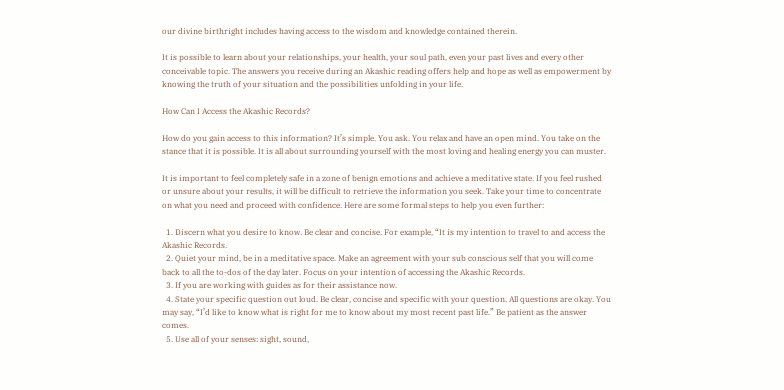our divine birthright includes having access to the wisdom and knowledge contained therein.

It is possible to learn about your relationships, your health, your soul path, even your past lives and every other conceivable topic. The answers you receive during an Akashic reading offers help and hope as well as empowerment by knowing the truth of your situation and the possibilities unfolding in your life.

How Can I Access the Akashic Records?

How do you gain access to this information? It’s simple. You ask. You relax and have an open mind. You take on the stance that it is possible. It is all about surrounding yourself with the most loving and healing energy you can muster.

It is important to feel completely safe in a zone of benign emotions and achieve a meditative state. If you feel rushed or unsure about your results, it will be difficult to retrieve the information you seek. Take your time to concentrate on what you need and proceed with confidence. Here are some formal steps to help you even further:

  1. Discern what you desire to know. Be clear and concise. For example, “It is my intention to travel to and access the Akashic Records.
  2. Quiet your mind, be in a meditative space. Make an agreement with your sub conscious self that you will come back to all the to-dos of the day later. Focus on your intention of accessing the Akashic Records.
  3. If you are working with guides as for their assistance now.
  4. State your specific question out loud. Be clear, concise and specific with your question. All questions are okay. You may say, “I’d like to know what is right for me to know about my most recent past life.” Be patient as the answer comes.
  5. Use all of your senses: sight, sound,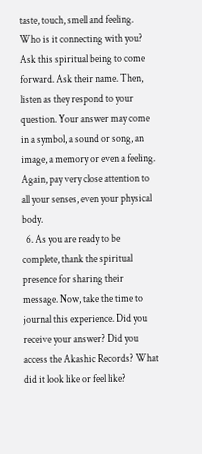taste, touch, smell and feeling. Who is it connecting with you? Ask this spiritual being to come forward. Ask their name. Then, listen as they respond to your question. Your answer may come in a symbol, a sound or song, an image, a memory or even a feeling. Again, pay very close attention to all your senses, even your physical body.
  6. As you are ready to be complete, thank the spiritual presence for sharing their message. Now, take the time to journal this experience. Did you receive your answer? Did you access the Akashic Records? What did it look like or feel like?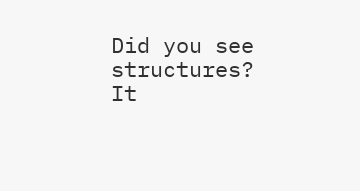Did you see structures? It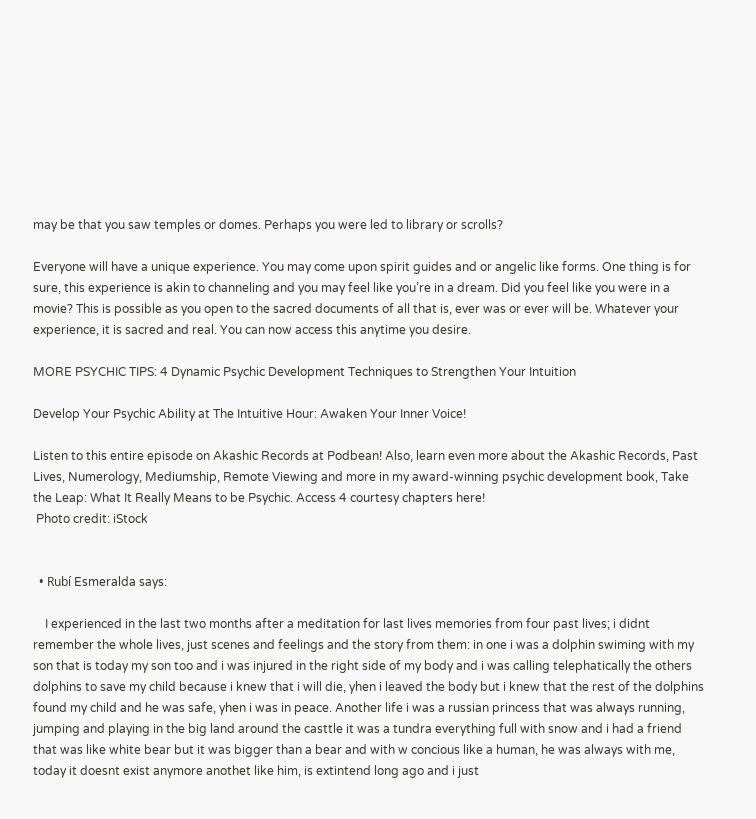may be that you saw temples or domes. Perhaps you were led to library or scrolls?

Everyone will have a unique experience. You may come upon spirit guides and or angelic like forms. One thing is for sure, this experience is akin to channeling and you may feel like you’re in a dream. Did you feel like you were in a movie? This is possible as you open to the sacred documents of all that is, ever was or ever will be. Whatever your experience, it is sacred and real. You can now access this anytime you desire.

MORE PSYCHIC TIPS: 4 Dynamic Psychic Development Techniques to Strengthen Your Intuition

Develop Your Psychic Ability at The Intuitive Hour: Awaken Your Inner Voice!

Listen to this entire episode on Akashic Records at Podbean! Also, learn even more about the Akashic Records, Past Lives, Numerology, Mediumship, Remote Viewing and more in my award-winning psychic development book, Take the Leap: What It Really Means to be Psychic. Access 4 courtesy chapters here!
 Photo credit: iStock


  • Rubí Esmeralda says:

    I experienced in the last two months after a meditation for last lives memories from four past lives; i didnt remember the whole lives, just scenes and feelings and the story from them: in one i was a dolphin swiming with my son that is today my son too and i was injured in the right side of my body and i was calling telephatically the others dolphins to save my child because i knew that i will die, yhen i leaved the body but i knew that the rest of the dolphins found my child and he was safe, yhen i was in peace. Another life i was a russian princess that was always running, jumping and playing in the big land around the casttle it was a tundra everything full with snow and i had a friend that was like white bear but it was bigger than a bear and with w concious like a human, he was always with me, today it doesnt exist anymore anothet like him, is extintend long ago and i just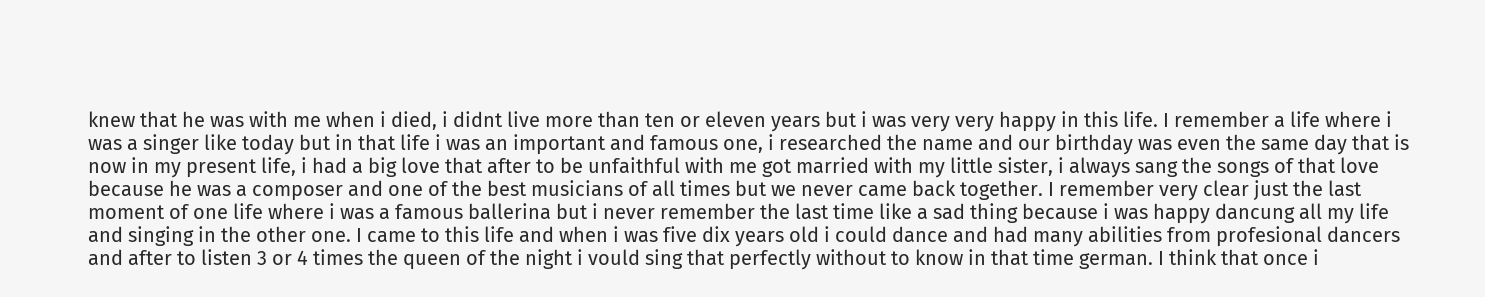knew that he was with me when i died, i didnt live more than ten or eleven years but i was very very happy in this life. I remember a life where i was a singer like today but in that life i was an important and famous one, i researched the name and our birthday was even the same day that is now in my present life, i had a big love that after to be unfaithful with me got married with my little sister, i always sang the songs of that love because he was a composer and one of the best musicians of all times but we never came back together. I remember very clear just the last moment of one life where i was a famous ballerina but i never remember the last time like a sad thing because i was happy dancung all my life and singing in the other one. I came to this life and when i was five dix years old i could dance and had many abilities from profesional dancers and after to listen 3 or 4 times the queen of the night i vould sing that perfectly without to know in that time german. I think that once i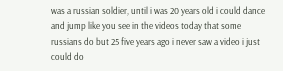was a russian soldier, until i was 20 years old i could dance and jump like you see in the videos today that some russians do but 25 five years ago i never saw a video i just could do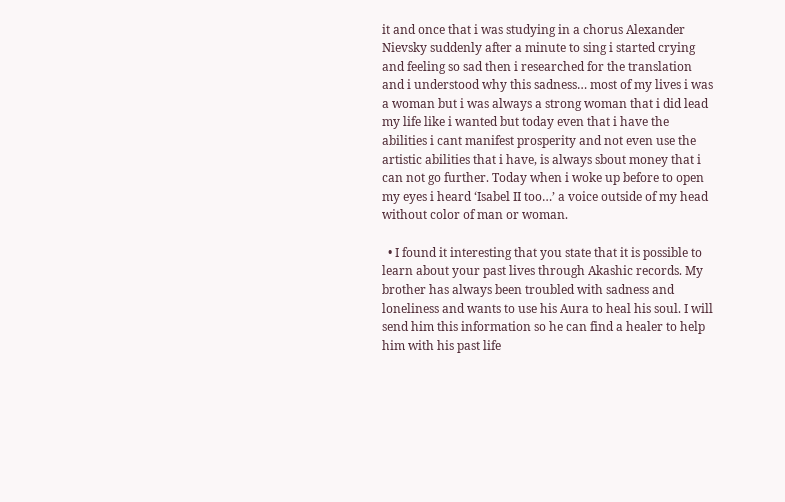it and once that i was studying in a chorus Alexander Nievsky suddenly after a minute to sing i started crying and feeling so sad then i researched for the translation and i understood why this sadness… most of my lives i was a woman but i was always a strong woman that i did lead my life like i wanted but today even that i have the abilities i cant manifest prosperity and not even use the artistic abilities that i have, is always sbout money that i can not go further. Today when i woke up before to open my eyes i heard ‘Isabel II too…’ a voice outside of my head without color of man or woman.

  • I found it interesting that you state that it is possible to learn about your past lives through Akashic records. My brother has always been troubled with sadness and loneliness and wants to use his Aura to heal his soul. I will send him this information so he can find a healer to help him with his past life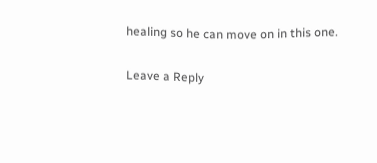healing so he can move on in this one.

Leave a Reply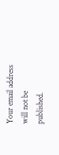Your email address will not be published.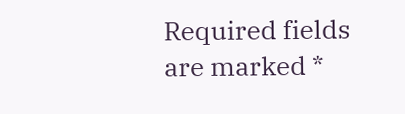Required fields are marked *